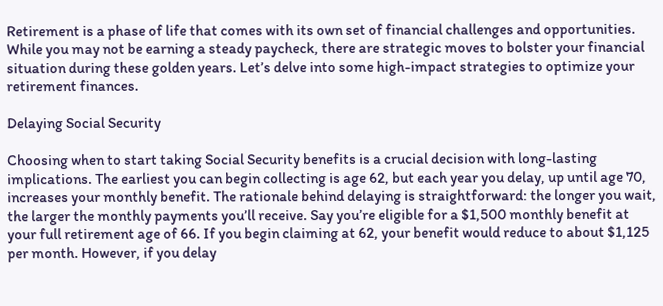Retirement is a phase of life that comes with its own set of financial challenges and opportunities. While you may not be earning a steady paycheck, there are strategic moves to bolster your financial situation during these golden years. Let’s delve into some high-impact strategies to optimize your retirement finances.

Delaying Social Security

Choosing when to start taking Social Security benefits is a crucial decision with long-lasting implications. The earliest you can begin collecting is age 62, but each year you delay, up until age 70, increases your monthly benefit. The rationale behind delaying is straightforward: the longer you wait, the larger the monthly payments you’ll receive. Say you’re eligible for a $1,500 monthly benefit at your full retirement age of 66. If you begin claiming at 62, your benefit would reduce to about $1,125 per month. However, if you delay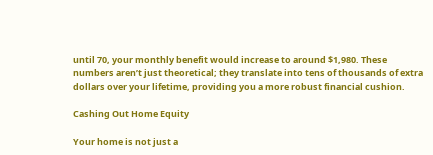until 70, your monthly benefit would increase to around $1,980. These numbers aren’t just theoretical; they translate into tens of thousands of extra dollars over your lifetime, providing you a more robust financial cushion.

Cashing Out Home Equity

Your home is not just a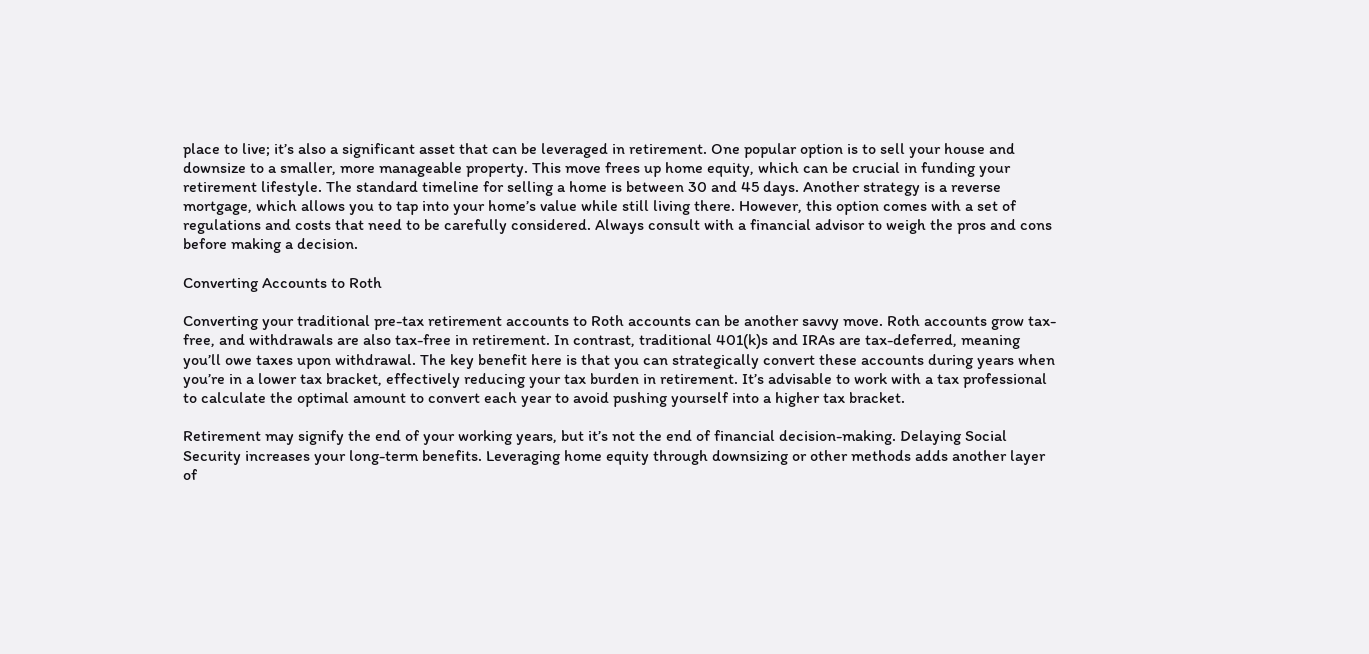place to live; it’s also a significant asset that can be leveraged in retirement. One popular option is to sell your house and downsize to a smaller, more manageable property. This move frees up home equity, which can be crucial in funding your retirement lifestyle. The standard timeline for selling a home is between 30 and 45 days. Another strategy is a reverse mortgage, which allows you to tap into your home’s value while still living there. However, this option comes with a set of regulations and costs that need to be carefully considered. Always consult with a financial advisor to weigh the pros and cons before making a decision.

Converting Accounts to Roth

Converting your traditional pre-tax retirement accounts to Roth accounts can be another savvy move. Roth accounts grow tax-free, and withdrawals are also tax-free in retirement. In contrast, traditional 401(k)s and IRAs are tax-deferred, meaning you’ll owe taxes upon withdrawal. The key benefit here is that you can strategically convert these accounts during years when you’re in a lower tax bracket, effectively reducing your tax burden in retirement. It’s advisable to work with a tax professional to calculate the optimal amount to convert each year to avoid pushing yourself into a higher tax bracket.

Retirement may signify the end of your working years, but it’s not the end of financial decision-making. Delaying Social Security increases your long-term benefits. Leveraging home equity through downsizing or other methods adds another layer of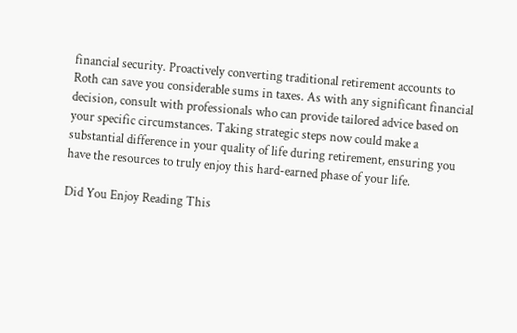financial security. Proactively converting traditional retirement accounts to Roth can save you considerable sums in taxes. As with any significant financial decision, consult with professionals who can provide tailored advice based on your specific circumstances. Taking strategic steps now could make a substantial difference in your quality of life during retirement, ensuring you have the resources to truly enjoy this hard-earned phase of your life.

Did You Enjoy Reading This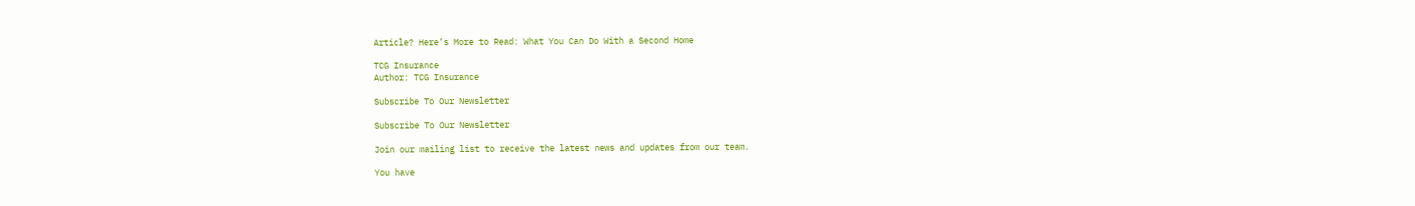Article? Here’s More to Read: What You Can Do With a Second Home

TCG Insurance
Author: TCG Insurance

Subscribe To Our Newsletter

Subscribe To Our Newsletter

Join our mailing list to receive the latest news and updates from our team.

You have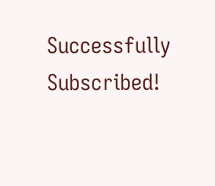Successfully Subscribed!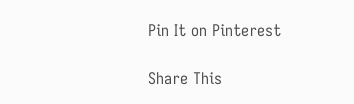Pin It on Pinterest

Share This